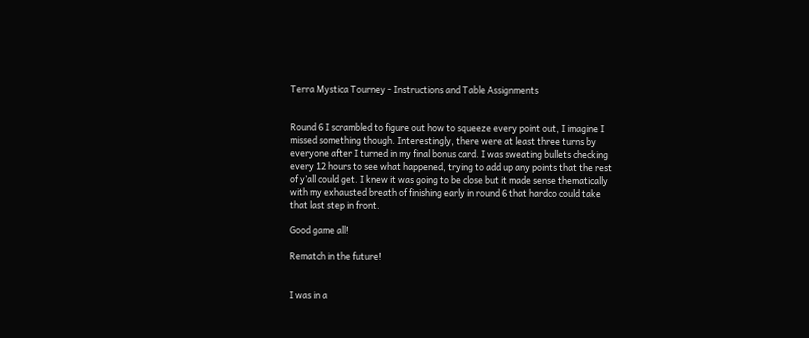Terra Mystica Tourney - Instructions and Table Assignments


Round 6 I scrambled to figure out how to squeeze every point out, I imagine I missed something though. Interestingly, there were at least three turns by everyone after I turned in my final bonus card. I was sweating bullets checking every 12 hours to see what happened, trying to add up any points that the rest of y’all could get. I knew it was going to be close but it made sense thematically with my exhausted breath of finishing early in round 6 that hardco could take that last step in front.

Good game all!

Rematch in the future!


I was in a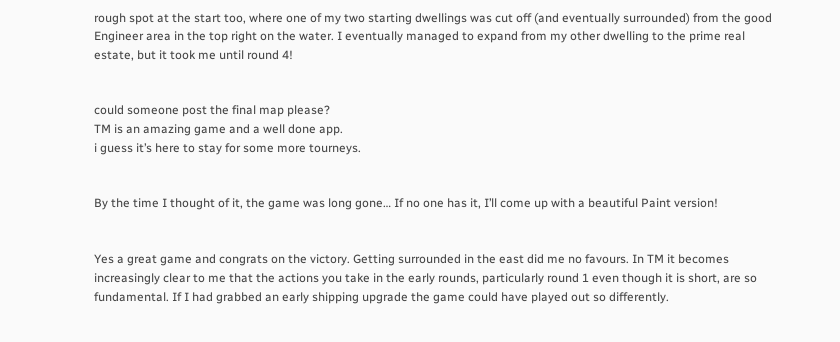rough spot at the start too, where one of my two starting dwellings was cut off (and eventually surrounded) from the good Engineer area in the top right on the water. I eventually managed to expand from my other dwelling to the prime real estate, but it took me until round 4!


could someone post the final map please?
TM is an amazing game and a well done app.
i guess it’s here to stay for some more tourneys.


By the time I thought of it, the game was long gone… If no one has it, I’ll come up with a beautiful Paint version!


Yes a great game and congrats on the victory. Getting surrounded in the east did me no favours. In TM it becomes increasingly clear to me that the actions you take in the early rounds, particularly round 1 even though it is short, are so fundamental. If I had grabbed an early shipping upgrade the game could have played out so differently.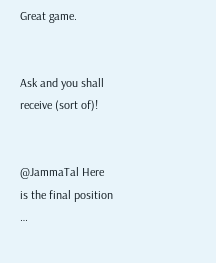Great game.


Ask and you shall receive (sort of)!


@JammaTal Here is the final position …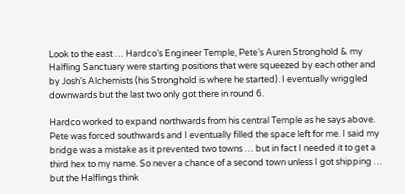Look to the east … Hardco’s Engineer Temple, Pete’s Auren Stronghold & my Halfling Sanctuary were starting positions that were squeezed by each other and by Josh’s Alchemists (his Stronghold is where he started). I eventually wriggled downwards but the last two only got there in round 6.

Hardco worked to expand northwards from his central Temple as he says above. Pete was forced southwards and I eventually filled the space left for me. I said my bridge was a mistake as it prevented two towns … but in fact I needed it to get a third hex to my name. So never a chance of a second town unless I got shipping … but the Halflings think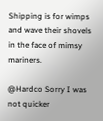Shipping is for wimps and wave their shovels in the face of mimsy mariners.

@Hardco Sorry I was not quicker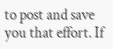to post and save you that effort. If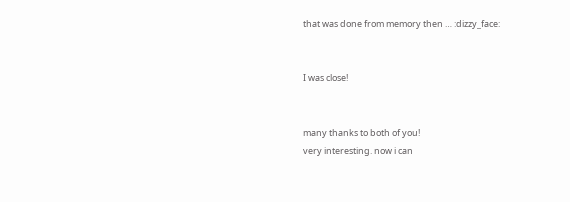that was done from memory then … :dizzy_face:


I was close!


many thanks to both of you!
very interesting. now i can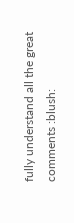fully understand all the great comments :blush: